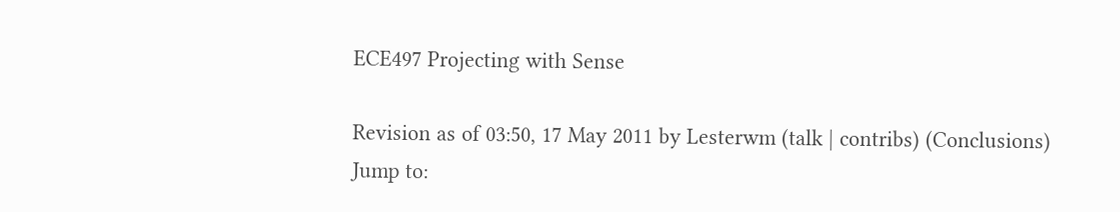ECE497 Projecting with Sense

Revision as of 03:50, 17 May 2011 by Lesterwm (talk | contribs) (Conclusions)
Jump to: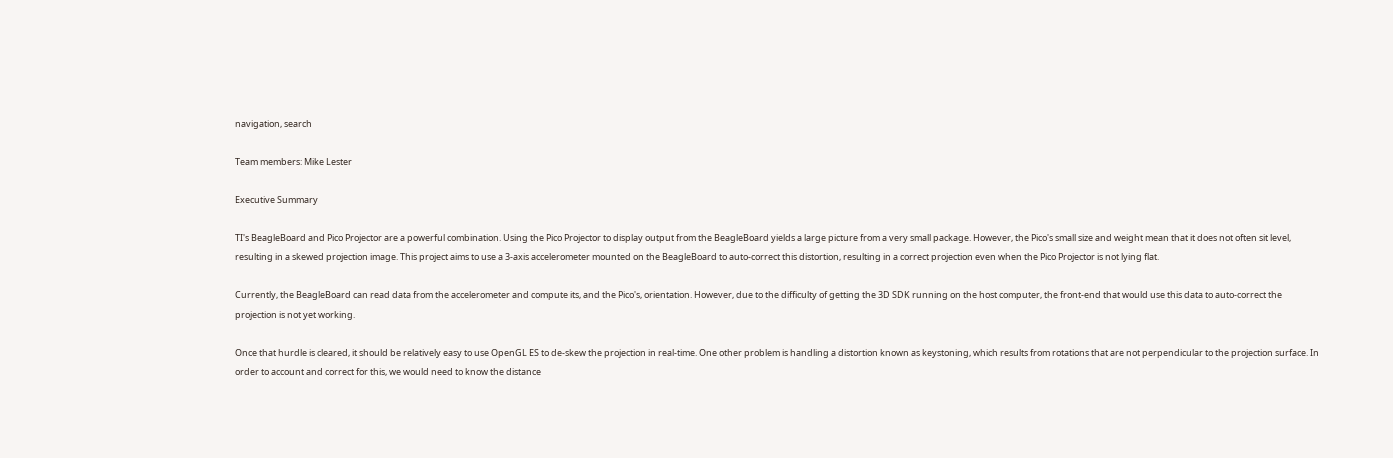navigation, search

Team members: Mike Lester

Executive Summary

TI's BeagleBoard and Pico Projector are a powerful combination. Using the Pico Projector to display output from the BeagleBoard yields a large picture from a very small package. However, the Pico's small size and weight mean that it does not often sit level, resulting in a skewed projection image. This project aims to use a 3-axis accelerometer mounted on the BeagleBoard to auto-correct this distortion, resulting in a correct projection even when the Pico Projector is not lying flat.

Currently, the BeagleBoard can read data from the accelerometer and compute its, and the Pico's, orientation. However, due to the difficulty of getting the 3D SDK running on the host computer, the front-end that would use this data to auto-correct the projection is not yet working.

Once that hurdle is cleared, it should be relatively easy to use OpenGL ES to de-skew the projection in real-time. One other problem is handling a distortion known as keystoning, which results from rotations that are not perpendicular to the projection surface. In order to account and correct for this, we would need to know the distance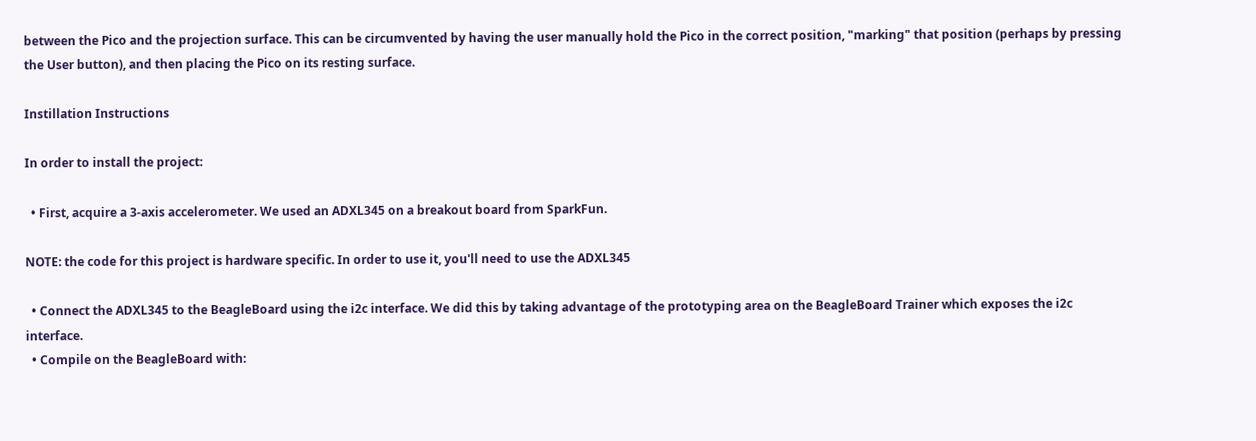between the Pico and the projection surface. This can be circumvented by having the user manually hold the Pico in the correct position, "marking" that position (perhaps by pressing the User button), and then placing the Pico on its resting surface.

Instillation Instructions

In order to install the project:

  • First, acquire a 3-axis accelerometer. We used an ADXL345 on a breakout board from SparkFun.

NOTE: the code for this project is hardware specific. In order to use it, you'll need to use the ADXL345

  • Connect the ADXL345 to the BeagleBoard using the i2c interface. We did this by taking advantage of the prototyping area on the BeagleBoard Trainer which exposes the i2c interface.
  • Compile on the BeagleBoard with: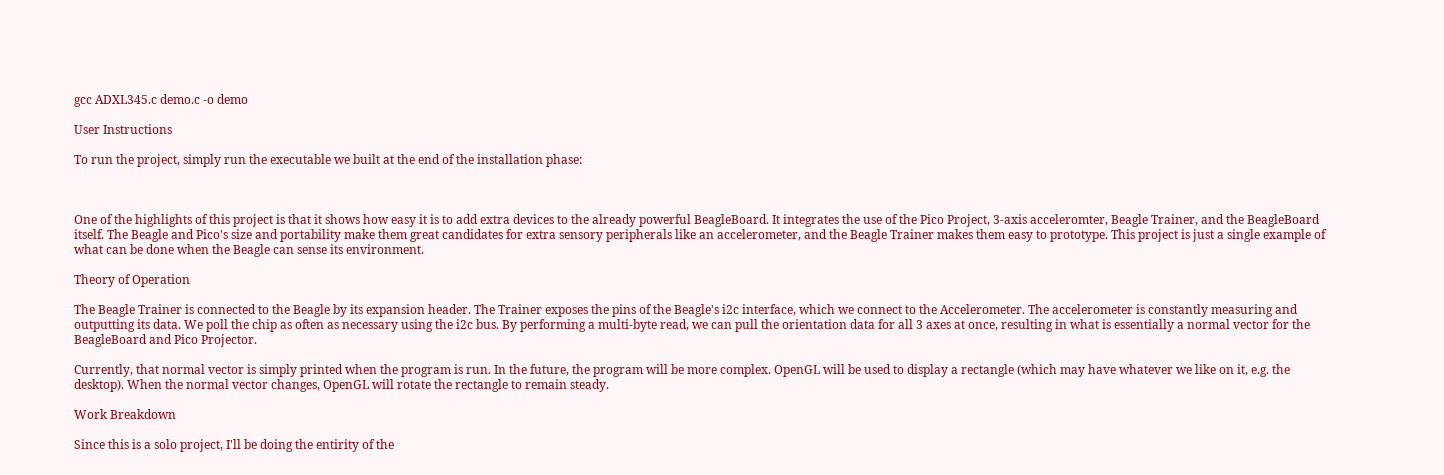gcc ADXL345.c demo.c -o demo

User Instructions

To run the project, simply run the executable we built at the end of the installation phase:



One of the highlights of this project is that it shows how easy it is to add extra devices to the already powerful BeagleBoard. It integrates the use of the Pico Project, 3-axis acceleromter, Beagle Trainer, and the BeagleBoard itself. The Beagle and Pico's size and portability make them great candidates for extra sensory peripherals like an accelerometer, and the Beagle Trainer makes them easy to prototype. This project is just a single example of what can be done when the Beagle can sense its environment.

Theory of Operation

The Beagle Trainer is connected to the Beagle by its expansion header. The Trainer exposes the pins of the Beagle's i2c interface, which we connect to the Accelerometer. The accelerometer is constantly measuring and outputting its data. We poll the chip as often as necessary using the i2c bus. By performing a multi-byte read, we can pull the orientation data for all 3 axes at once, resulting in what is essentially a normal vector for the BeagleBoard and Pico Projector.

Currently, that normal vector is simply printed when the program is run. In the future, the program will be more complex. OpenGL will be used to display a rectangle (which may have whatever we like on it, e.g. the desktop). When the normal vector changes, OpenGL will rotate the rectangle to remain steady.

Work Breakdown

Since this is a solo project, I'll be doing the entirity of the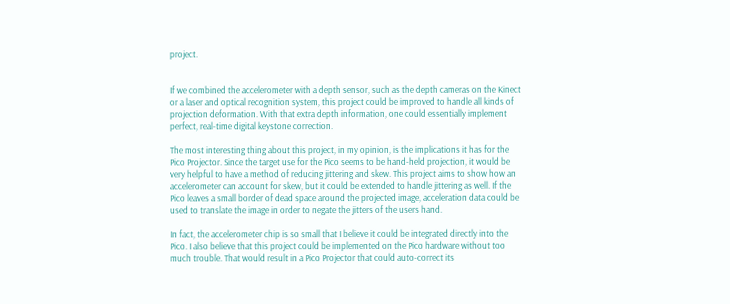project.


If we combined the accelerometer with a depth sensor, such as the depth cameras on the Kinect or a laser and optical recognition system, this project could be improved to handle all kinds of projection deformation. With that extra depth information, one could essentially implement perfect, real-time digital keystone correction.

The most interesting thing about this project, in my opinion, is the implications it has for the Pico Projector. Since the target use for the Pico seems to be hand-held projection, it would be very helpful to have a method of reducing jittering and skew. This project aims to show how an accelerometer can account for skew, but it could be extended to handle jittering as well. If the Pico leaves a small border of dead space around the projected image, acceleration data could be used to translate the image in order to negate the jitters of the users hand.

In fact, the accelerometer chip is so small that I believe it could be integrated directly into the Pico. I also believe that this project could be implemented on the Pico hardware without too much trouble. That would result in a Pico Projector that could auto-correct its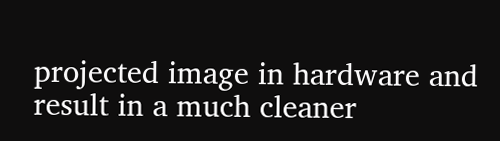projected image in hardware and result in a much cleaner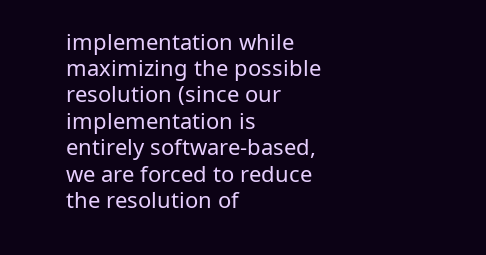implementation while maximizing the possible resolution (since our implementation is entirely software-based, we are forced to reduce the resolution of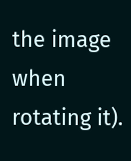the image when rotating it).